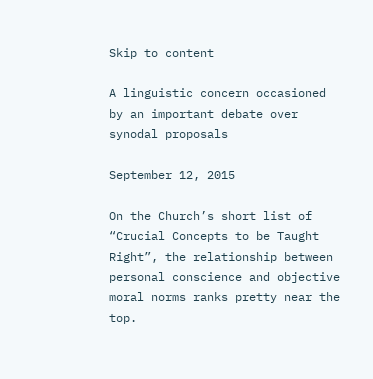Skip to content

A linguistic concern occasioned by an important debate over synodal proposals

September 12, 2015

On the Church’s short list of “Crucial Concepts to be Taught Right”, the relationship between personal conscience and objective moral norms ranks pretty near the top.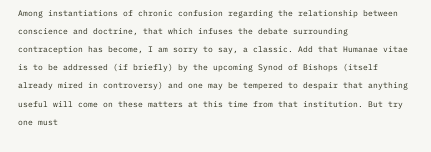Among instantiations of chronic confusion regarding the relationship between conscience and doctrine, that which infuses the debate surrounding contraception has become, I am sorry to say, a classic. Add that Humanae vitae is to be addressed (if briefly) by the upcoming Synod of Bishops (itself already mired in controversy) and one may be tempered to despair that anything useful will come on these matters at this time from that institution. But try one must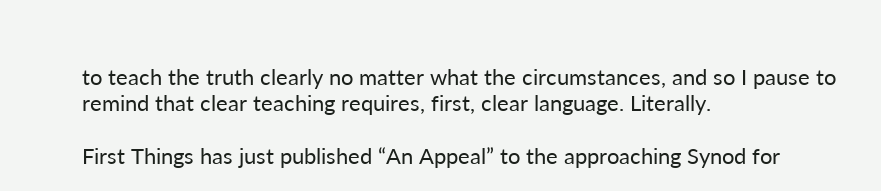to teach the truth clearly no matter what the circumstances, and so I pause to remind that clear teaching requires, first, clear language. Literally.

First Things has just published “An Appeal” to the approaching Synod for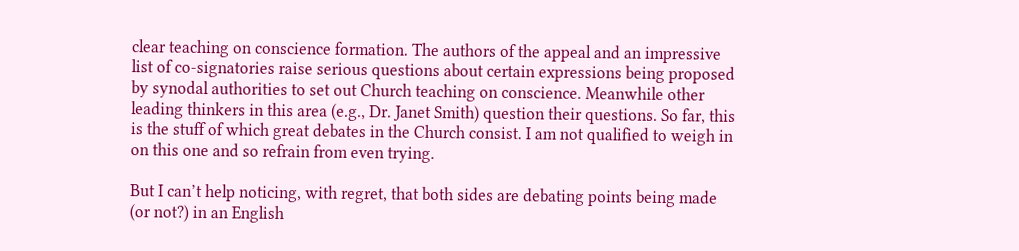clear teaching on conscience formation. The authors of the appeal and an impressive list of co-signatories raise serious questions about certain expressions being proposed by synodal authorities to set out Church teaching on conscience. Meanwhile other leading thinkers in this area (e.g., Dr. Janet Smith) question their questions. So far, this is the stuff of which great debates in the Church consist. I am not qualified to weigh in on this one and so refrain from even trying.

But I can’t help noticing, with regret, that both sides are debating points being made (or not?) in an English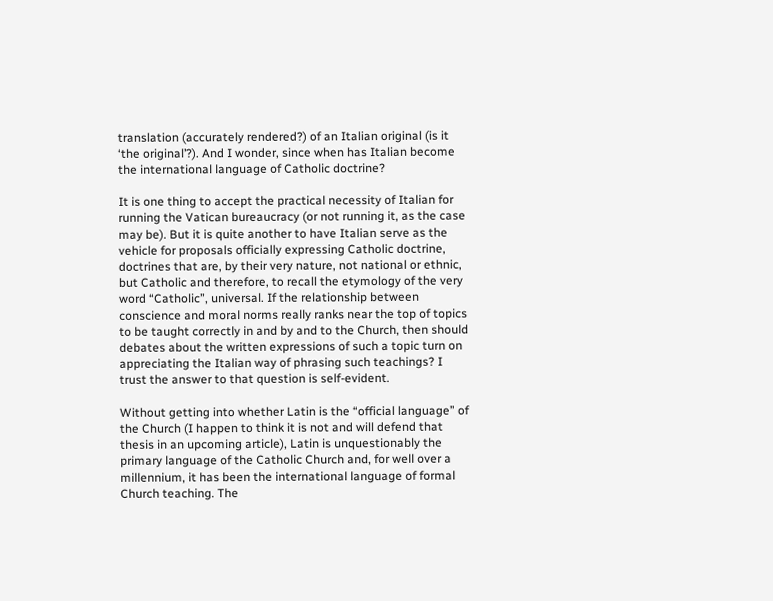translation (accurately rendered?) of an Italian original (is it ‘the original’?). And I wonder, since when has Italian become the international language of Catholic doctrine?

It is one thing to accept the practical necessity of Italian for running the Vatican bureaucracy (or not running it, as the case may be). But it is quite another to have Italian serve as the vehicle for proposals officially expressing Catholic doctrine, doctrines that are, by their very nature, not national or ethnic, but Catholic and therefore, to recall the etymology of the very word “Catholic”, universal. If the relationship between conscience and moral norms really ranks near the top of topics to be taught correctly in and by and to the Church, then should debates about the written expressions of such a topic turn on appreciating the Italian way of phrasing such teachings? I trust the answer to that question is self-evident.

Without getting into whether Latin is the “official language” of the Church (I happen to think it is not and will defend that thesis in an upcoming article), Latin is unquestionably the primary language of the Catholic Church and, for well over a millennium, it has been the international language of formal Church teaching. The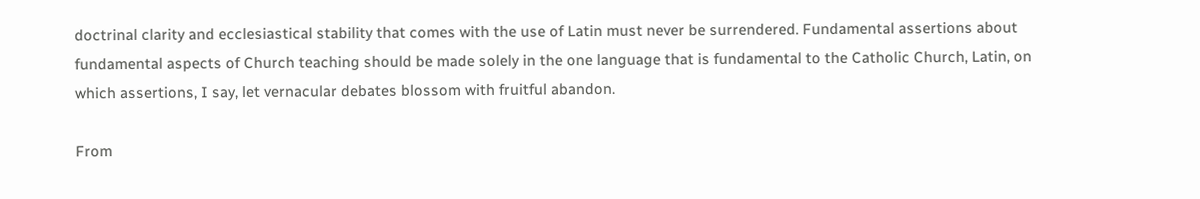doctrinal clarity and ecclesiastical stability that comes with the use of Latin must never be surrendered. Fundamental assertions about fundamental aspects of Church teaching should be made solely in the one language that is fundamental to the Catholic Church, Latin, on which assertions, I say, let vernacular debates blossom with fruitful abandon.

From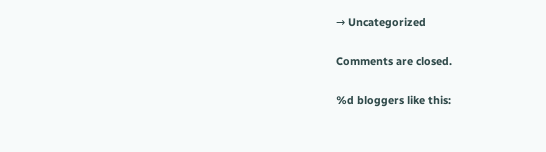→ Uncategorized

Comments are closed.

%d bloggers like this: